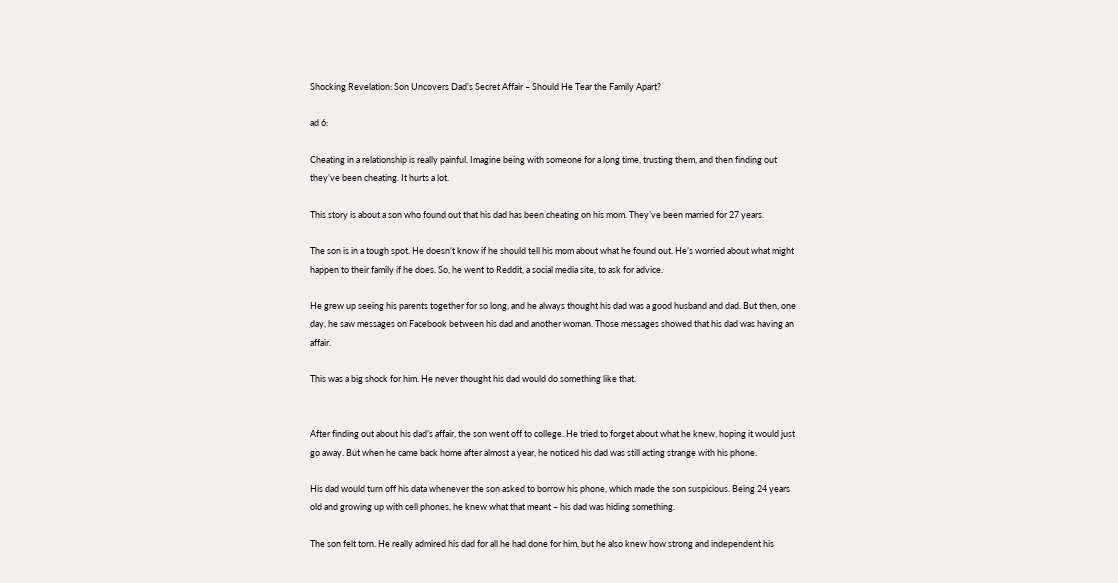Shocking Revelation: Son Uncovers Dad’s Secret Affair – Should He Tear the Family Apart?

ad 6:

Cheating in a relationship is really painful. Imagine being with someone for a long time, trusting them, and then finding out they’ve been cheating. It hurts a lot.

This story is about a son who found out that his dad has been cheating on his mom. They’ve been married for 27 years.

The son is in a tough spot. He doesn’t know if he should tell his mom about what he found out. He’s worried about what might happen to their family if he does. So, he went to Reddit, a social media site, to ask for advice.

He grew up seeing his parents together for so long, and he always thought his dad was a good husband and dad. But then, one day, he saw messages on Facebook between his dad and another woman. Those messages showed that his dad was having an affair.

This was a big shock for him. He never thought his dad would do something like that.


After finding out about his dad’s affair, the son went off to college. He tried to forget about what he knew, hoping it would just go away. But when he came back home after almost a year, he noticed his dad was still acting strange with his phone.

His dad would turn off his data whenever the son asked to borrow his phone, which made the son suspicious. Being 24 years old and growing up with cell phones, he knew what that meant – his dad was hiding something.

The son felt torn. He really admired his dad for all he had done for him, but he also knew how strong and independent his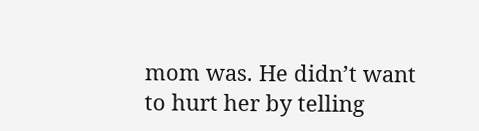mom was. He didn’t want to hurt her by telling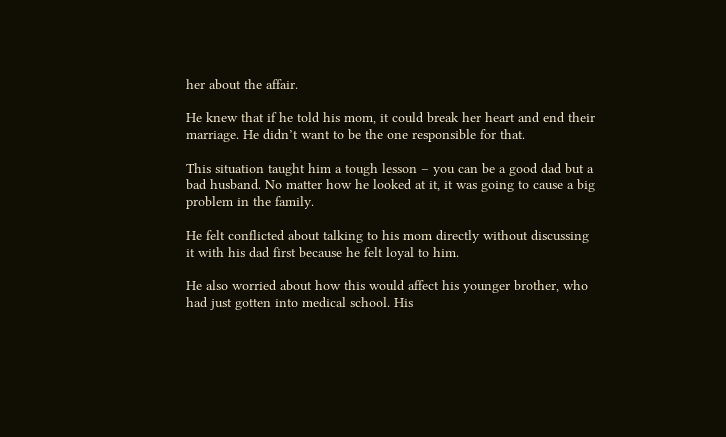her about the affair.

He knew that if he told his mom, it could break her heart and end their marriage. He didn’t want to be the one responsible for that.

This situation taught him a tough lesson – you can be a good dad but a bad husband. No matter how he looked at it, it was going to cause a big problem in the family.

He felt conflicted about talking to his mom directly without discussing it with his dad first because he felt loyal to him.

He also worried about how this would affect his younger brother, who had just gotten into medical school. His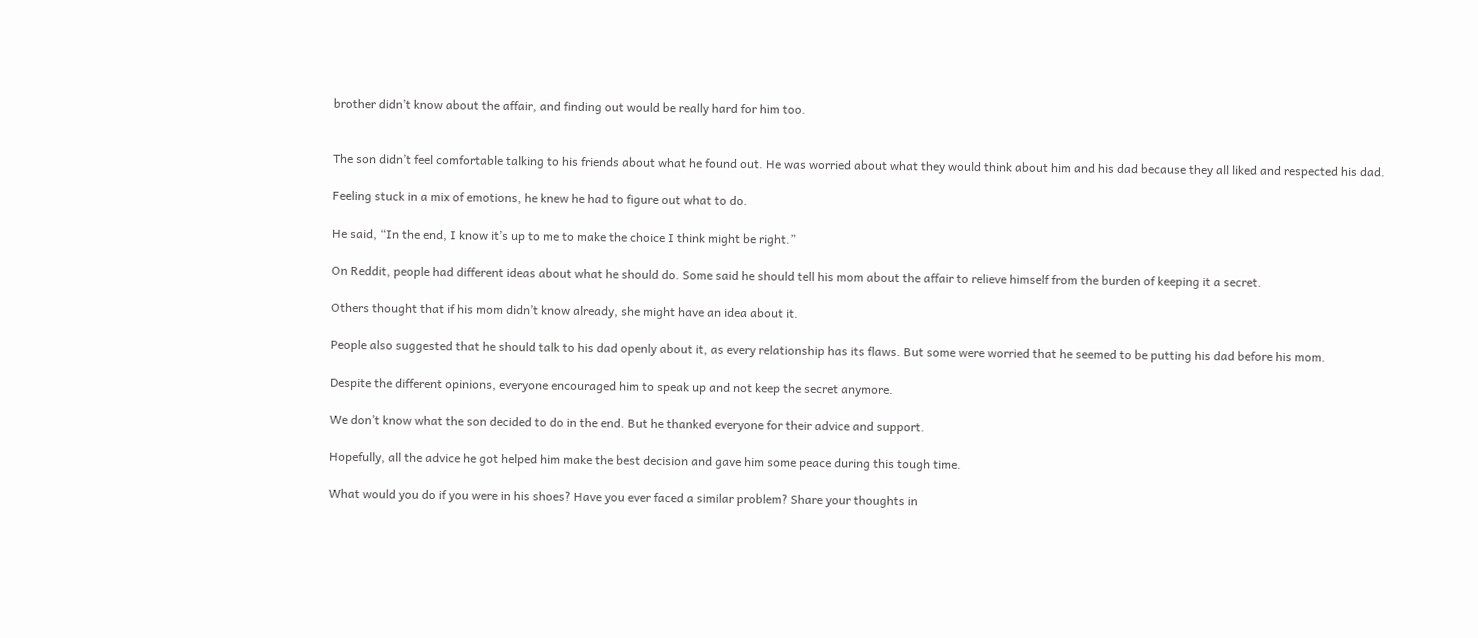brother didn’t know about the affair, and finding out would be really hard for him too.


The son didn’t feel comfortable talking to his friends about what he found out. He was worried about what they would think about him and his dad because they all liked and respected his dad.

Feeling stuck in a mix of emotions, he knew he had to figure out what to do.

He said, “In the end, I know it’s up to me to make the choice I think might be right.”

On Reddit, people had different ideas about what he should do. Some said he should tell his mom about the affair to relieve himself from the burden of keeping it a secret.

Others thought that if his mom didn’t know already, she might have an idea about it.

People also suggested that he should talk to his dad openly about it, as every relationship has its flaws. But some were worried that he seemed to be putting his dad before his mom.

Despite the different opinions, everyone encouraged him to speak up and not keep the secret anymore.

We don’t know what the son decided to do in the end. But he thanked everyone for their advice and support.

Hopefully, all the advice he got helped him make the best decision and gave him some peace during this tough time.

What would you do if you were in his shoes? Have you ever faced a similar problem? Share your thoughts in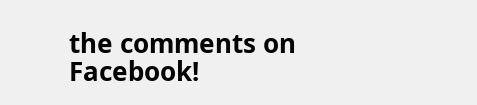the comments on Facebook!